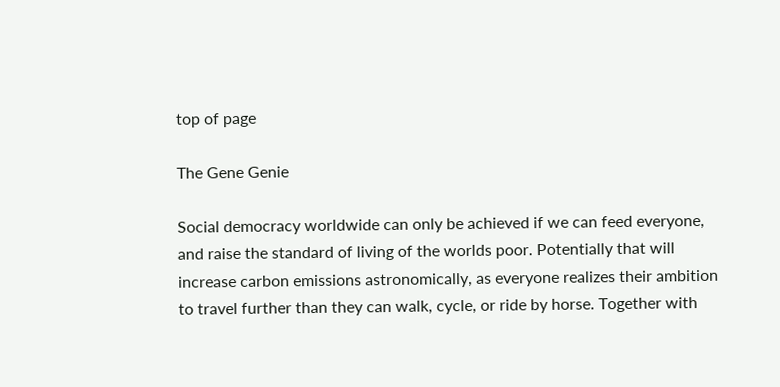top of page

The Gene Genie

Social democracy worldwide can only be achieved if we can feed everyone, and raise the standard of living of the worlds poor. Potentially that will increase carbon emissions astronomically, as everyone realizes their ambition to travel further than they can walk, cycle, or ride by horse. Together with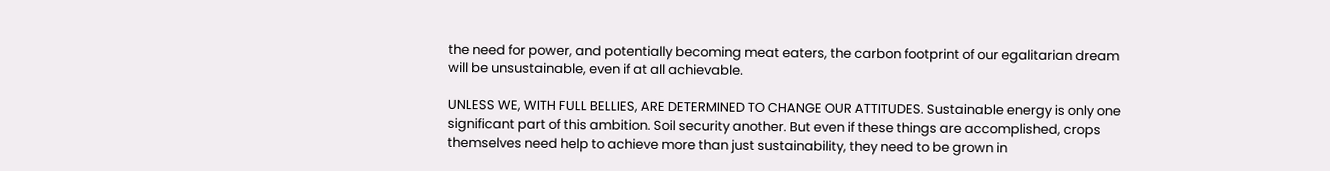the need for power, and potentially becoming meat eaters, the carbon footprint of our egalitarian dream will be unsustainable, even if at all achievable.

UNLESS WE, WITH FULL BELLIES, ARE DETERMINED TO CHANGE OUR ATTITUDES. Sustainable energy is only one significant part of this ambition. Soil security another. But even if these things are accomplished, crops themselves need help to achieve more than just sustainability, they need to be grown in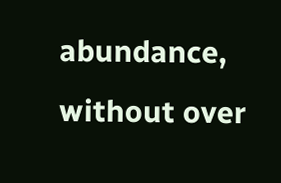abundance, without over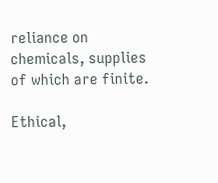reliance on chemicals, supplies of which are finite.

Ethical,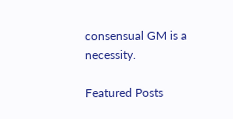consensual GM is a necessity.

Featured Posts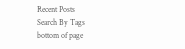Recent Posts
Search By Tags
bottom of page